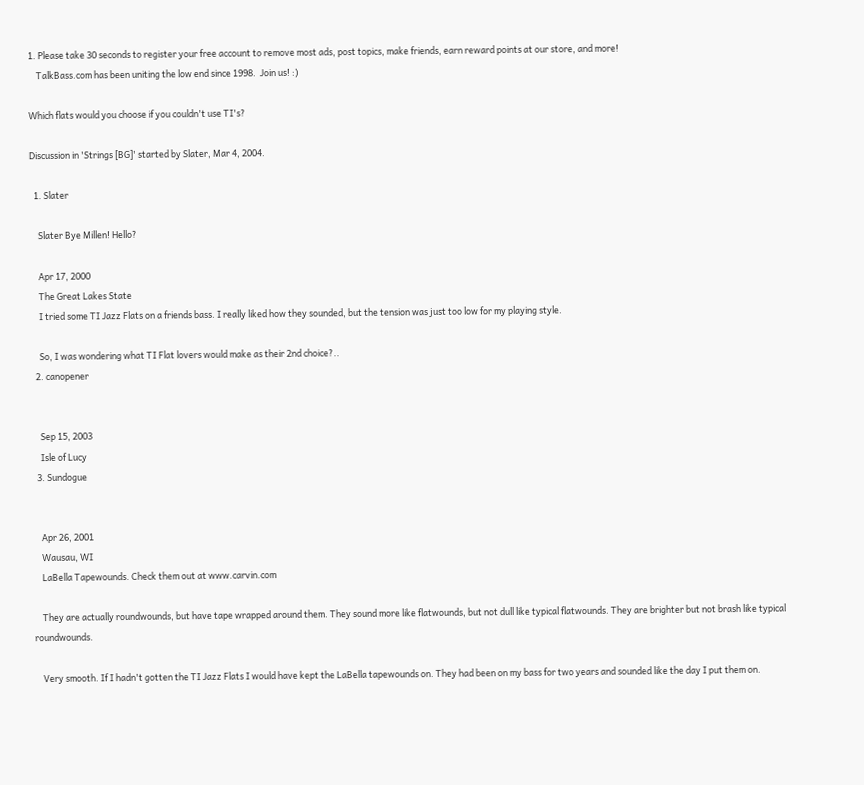1. Please take 30 seconds to register your free account to remove most ads, post topics, make friends, earn reward points at our store, and more!
    TalkBass.com has been uniting the low end since 1998.  Join us! :)

Which flats would you choose if you couldn't use TI's?

Discussion in 'Strings [BG]' started by Slater, Mar 4, 2004.

  1. Slater

    Slater Bye Millen! Hello?

    Apr 17, 2000
    The Great Lakes State
    I tried some TI Jazz Flats on a friends bass. I really liked how they sounded, but the tension was just too low for my playing style.

    So, I was wondering what TI Flat lovers would make as their 2nd choice?..
  2. canopener


    Sep 15, 2003
    Isle of Lucy
  3. Sundogue


    Apr 26, 2001
    Wausau, WI
    LaBella Tapewounds. Check them out at www.carvin.com

    They are actually roundwounds, but have tape wrapped around them. They sound more like flatwounds, but not dull like typical flatwounds. They are brighter but not brash like typical roundwounds.

    Very smooth. If I hadn't gotten the TI Jazz Flats I would have kept the LaBella tapewounds on. They had been on my bass for two years and sounded like the day I put them on.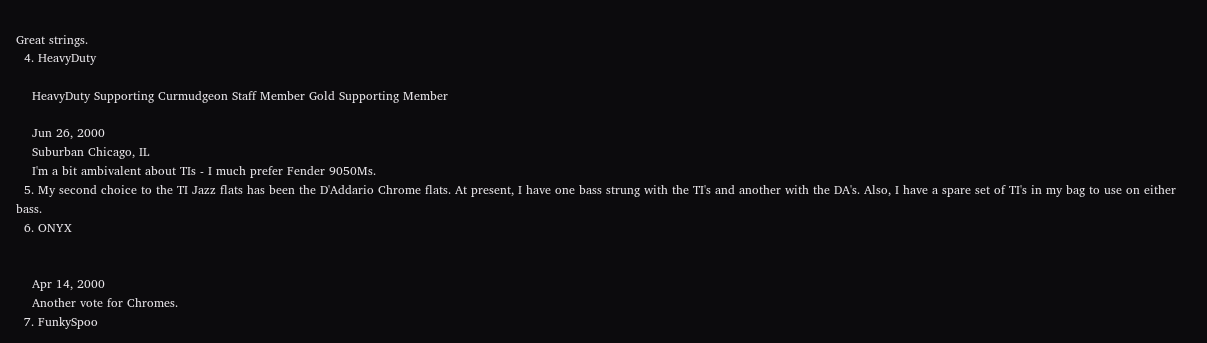Great strings.
  4. HeavyDuty

    HeavyDuty Supporting Curmudgeon Staff Member Gold Supporting Member

    Jun 26, 2000
    Suburban Chicago, IL
    I'm a bit ambivalent about TIs - I much prefer Fender 9050Ms.
  5. My second choice to the TI Jazz flats has been the D'Addario Chrome flats. At present, I have one bass strung with the TI's and another with the DA's. Also, I have a spare set of TI's in my bag to use on either bass.
  6. ONYX


    Apr 14, 2000
    Another vote for Chromes.
  7. FunkySpoo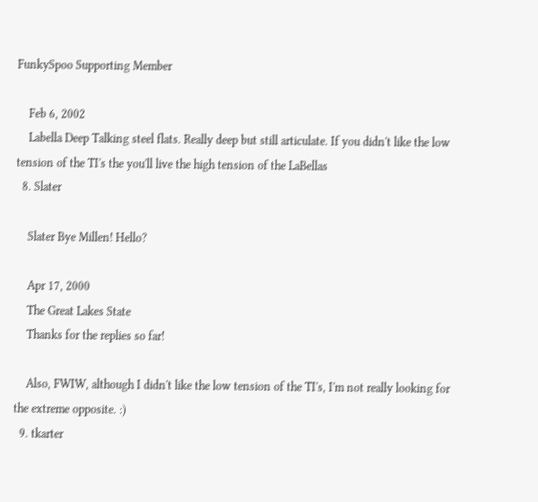FunkySpoo Supporting Member

    Feb 6, 2002
    Labella Deep Talking steel flats. Really deep but still articulate. If you didn't like the low tension of the TI's the you'll live the high tension of the LaBellas
  8. Slater

    Slater Bye Millen! Hello?

    Apr 17, 2000
    The Great Lakes State
    Thanks for the replies so far!

    Also, FWIW, although I didn't like the low tension of the TI's, I'm not really looking for the extreme opposite. :)
  9. tkarter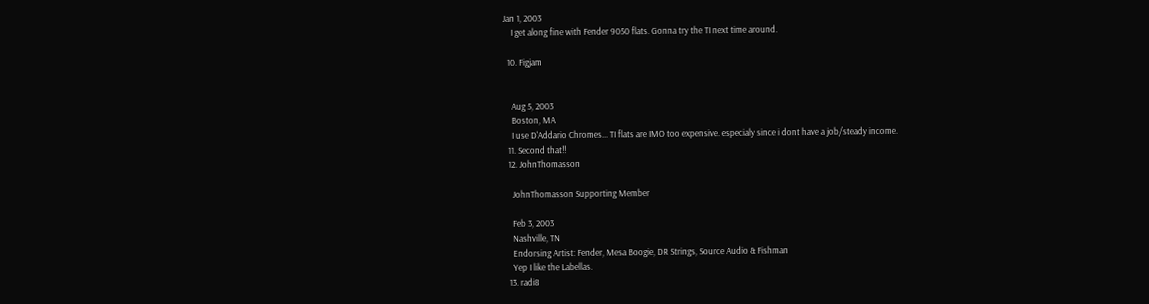Jan 1, 2003
    I get along fine with Fender 9050 flats. Gonna try the TI next time around.

  10. Figjam


    Aug 5, 2003
    Boston, MA
    I use D'Addario Chromes... TI flats are IMO too expensive. especialy since i dont have a job/steady income.
  11. Second that!!
  12. JohnThomasson

    JohnThomasson Supporting Member

    Feb 3, 2003
    Nashville, TN
    Endorsing Artist: Fender, Mesa Boogie, DR Strings, Source Audio & Fishman
    Yep I like the Labellas.
  13. radi8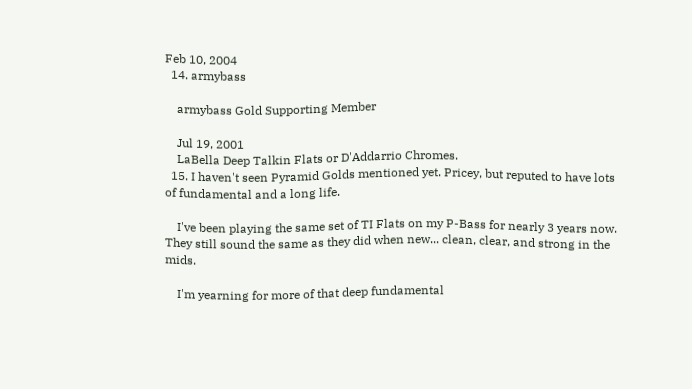Feb 10, 2004
  14. armybass

    armybass Gold Supporting Member

    Jul 19, 2001
    LaBella Deep Talkin Flats or D'Addarrio Chromes.
  15. I haven't seen Pyramid Golds mentioned yet. Pricey, but reputed to have lots of fundamental and a long life.

    I've been playing the same set of TI Flats on my P-Bass for nearly 3 years now. They still sound the same as they did when new... clean, clear, and strong in the mids.

    I'm yearning for more of that deep fundamental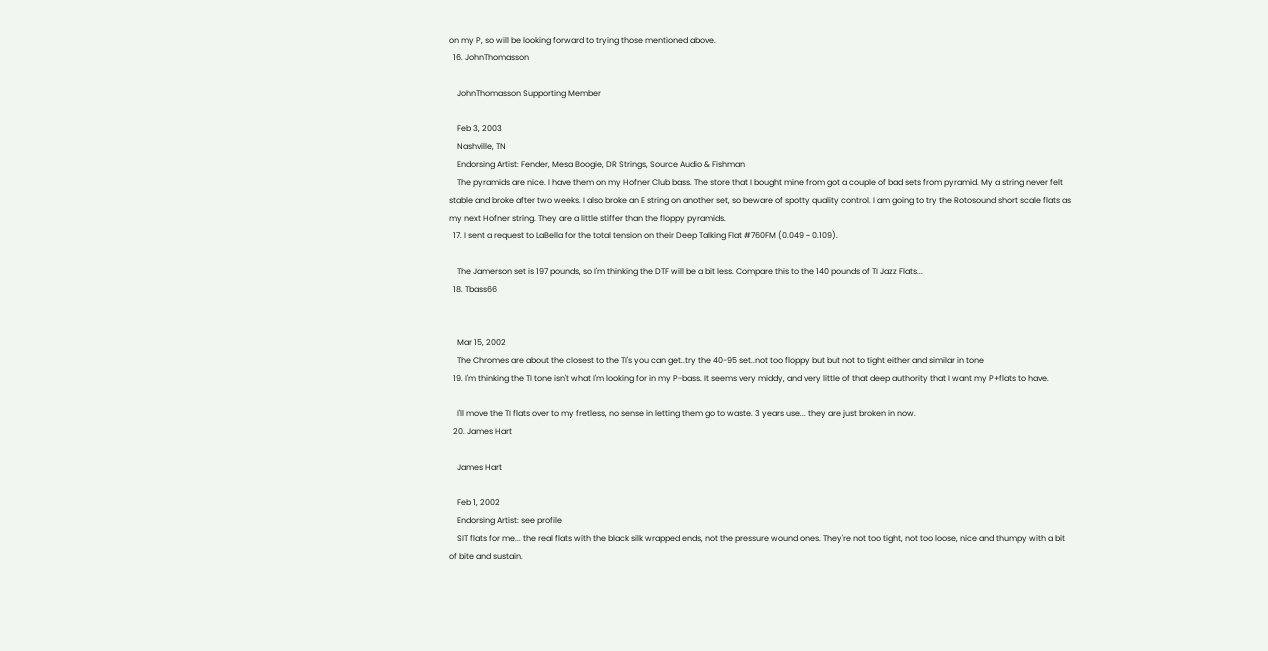on my P, so will be looking forward to trying those mentioned above.
  16. JohnThomasson

    JohnThomasson Supporting Member

    Feb 3, 2003
    Nashville, TN
    Endorsing Artist: Fender, Mesa Boogie, DR Strings, Source Audio & Fishman
    The pyramids are nice. I have them on my Hofner Club bass. The store that I bought mine from got a couple of bad sets from pyramid. My a string never felt stable and broke after two weeks. I also broke an E string on another set, so beware of spotty quality control. I am going to try the Rotosound short scale flats as my next Hofner string. They are a little stiffer than the floppy pyramids.
  17. I sent a request to LaBella for the total tension on their Deep Talking Flat #760FM (0.049 ~ 0.109).

    The Jamerson set is 197 pounds, so I'm thinking the DTF will be a bit less. Compare this to the 140 pounds of TI Jazz Flats...
  18. Tbass66


    Mar 15, 2002
    The Chromes are about the closest to the TI's you can get..try the 40-95 set..not too floppy but but not to tight either and similar in tone
  19. I'm thinking the TI tone isn't what I'm looking for in my P-bass. It seems very middy, and very little of that deep authority that I want my P+flats to have.

    I'll move the TI flats over to my fretless, no sense in letting them go to waste. 3 years use... they are just broken in now.
  20. James Hart

    James Hart

    Feb 1, 2002
    Endorsing Artist: see profile
    SIT flats for me... the real flats with the black silk wrapped ends, not the pressure wound ones. They're not too tight, not too loose, nice and thumpy with a bit of bite and sustain.